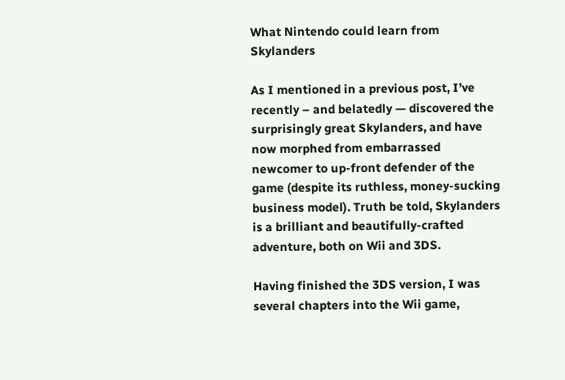What Nintendo could learn from Skylanders

As I mentioned in a previous post, I’ve recently – and belatedly — discovered the surprisingly great Skylanders, and have now morphed from embarrassed newcomer to up-front defender of the game (despite its ruthless, money-sucking business model). Truth be told, Skylanders is a brilliant and beautifully-crafted adventure, both on Wii and 3DS.

Having finished the 3DS version, I was several chapters into the Wii game,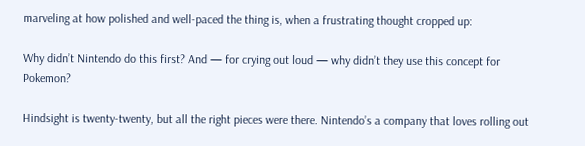marveling at how polished and well-paced the thing is, when a frustrating thought cropped up:

Why didn’t Nintendo do this first? And — for crying out loud — why didn’t they use this concept for Pokemon?

Hindsight is twenty-twenty, but all the right pieces were there. Nintendo’s a company that loves rolling out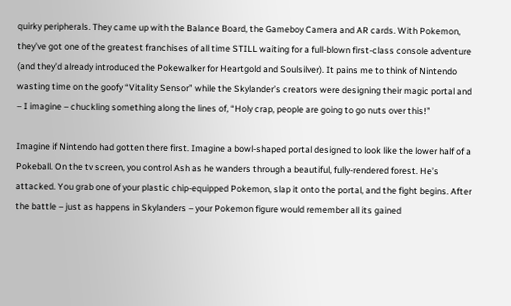quirky peripherals. They came up with the Balance Board, the Gameboy Camera and AR cards. With Pokemon, they’ve got one of the greatest franchises of all time STILL waiting for a full-blown first-class console adventure (and they’d already introduced the Pokewalker for Heartgold and Soulsilver). It pains me to think of Nintendo wasting time on the goofy “Vitality Sensor” while the Skylander’s creators were designing their magic portal and – I imagine – chuckling something along the lines of, “Holy crap, people are going to go nuts over this!”

Imagine if Nintendo had gotten there first. Imagine a bowl-shaped portal designed to look like the lower half of a Pokeball. On the tv screen, you control Ash as he wanders through a beautiful, fully-rendered forest. He’s attacked. You grab one of your plastic chip-equipped Pokemon, slap it onto the portal, and the fight begins. After the battle – just as happens in Skylanders – your Pokemon figure would remember all its gained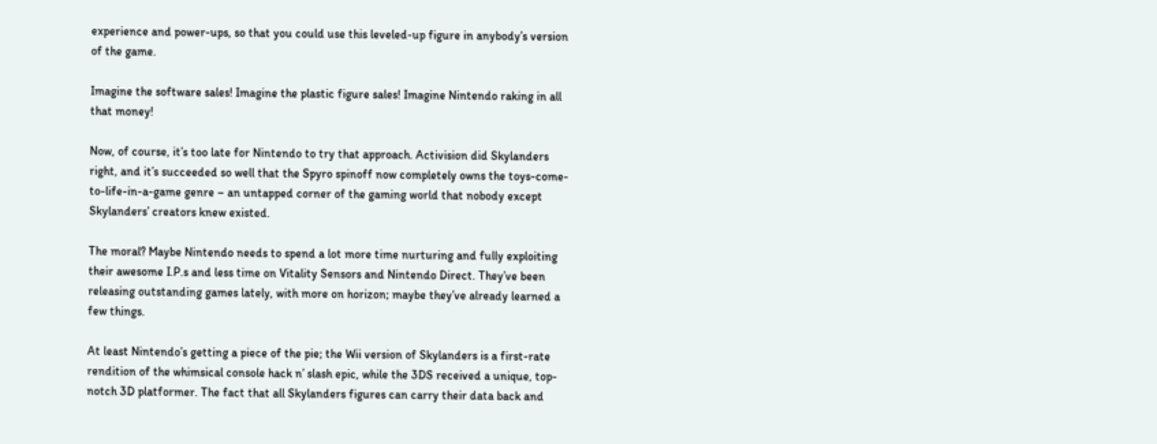experience and power-ups, so that you could use this leveled-up figure in anybody’s version of the game.

Imagine the software sales! Imagine the plastic figure sales! Imagine Nintendo raking in all that money!

Now, of course, it’s too late for Nintendo to try that approach. Activision did Skylanders right, and it’s succeeded so well that the Spyro spinoff now completely owns the toys-come-to-life-in-a-game genre – an untapped corner of the gaming world that nobody except Skylanders’ creators knew existed.

The moral? Maybe Nintendo needs to spend a lot more time nurturing and fully exploiting their awesome I.P.s and less time on Vitality Sensors and Nintendo Direct. They’ve been releasing outstanding games lately, with more on horizon; maybe they’ve already learned a few things.

At least Nintendo’s getting a piece of the pie; the Wii version of Skylanders is a first-rate rendition of the whimsical console hack n’ slash epic, while the 3DS received a unique, top-notch 3D platformer. The fact that all Skylanders figures can carry their data back and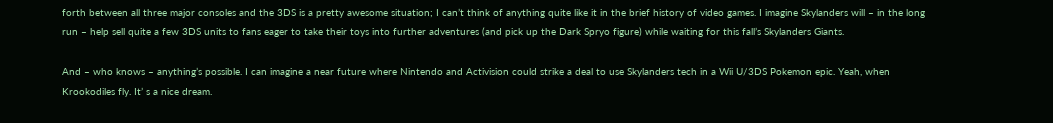forth between all three major consoles and the 3DS is a pretty awesome situation; I can’t think of anything quite like it in the brief history of video games. I imagine Skylanders will – in the long run – help sell quite a few 3DS units to fans eager to take their toys into further adventures (and pick up the Dark Spryo figure) while waiting for this fall’s Skylanders Giants.

And – who knows – anything’s possible. I can imagine a near future where Nintendo and Activision could strike a deal to use Skylanders tech in a Wii U/3DS Pokemon epic. Yeah, when Krookodiles fly. It’ s a nice dream.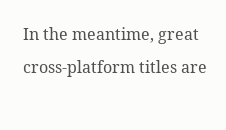In the meantime, great cross-platform titles are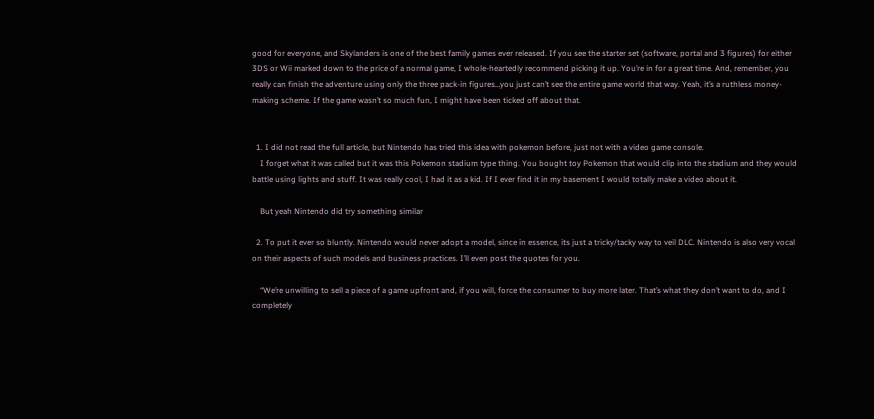good for everyone, and Skylanders is one of the best family games ever released. If you see the starter set (software, portal and 3 figures) for either 3DS or Wii marked down to the price of a normal game, I whole-heartedly recommend picking it up. You’re in for a great time. And, remember, you really can finish the adventure using only the three pack-in figures…you just can’t see the entire game world that way. Yeah, it’s a ruthless money-making scheme. If the game wasn’t so much fun, I might have been ticked off about that.


  1. I did not read the full article, but Nintendo has tried this idea with pokemon before, just not with a video game console.
    I forget what it was called but it was this Pokemon stadium type thing. You bought toy Pokemon that would clip into the stadium and they would battle using lights and stuff. It was really cool, I had it as a kid. If I ever find it in my basement I would totally make a video about it.

    But yeah Nintendo did try something similar

  2. To put it ever so bluntly. Nintendo would never adopt a model, since in essence, its just a tricky/tacky way to veil DLC. Nintendo is also very vocal on their aspects of such models and business practices. I’ll even post the quotes for you.

    “We’re unwilling to sell a piece of a game upfront and, if you will, force the consumer to buy more later. That’s what they don’t want to do, and I completely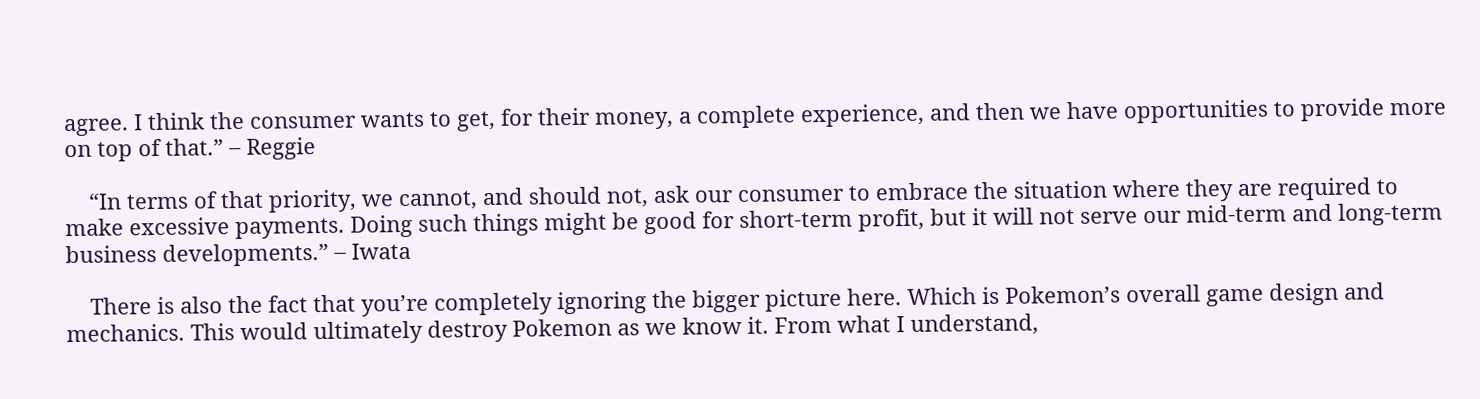agree. I think the consumer wants to get, for their money, a complete experience, and then we have opportunities to provide more on top of that.” – Reggie

    “In terms of that priority, we cannot, and should not, ask our consumer to embrace the situation where they are required to make excessive payments. Doing such things might be good for short-term profit, but it will not serve our mid-term and long-term business developments.” – Iwata

    There is also the fact that you’re completely ignoring the bigger picture here. Which is Pokemon’s overall game design and mechanics. This would ultimately destroy Pokemon as we know it. From what I understand,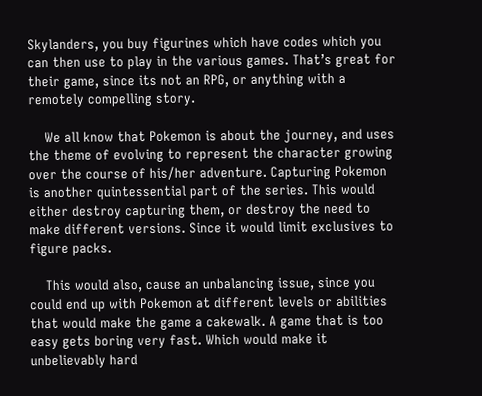Skylanders, you buy figurines which have codes which you can then use to play in the various games. That’s great for their game, since its not an RPG, or anything with a remotely compelling story.

    We all know that Pokemon is about the journey, and uses the theme of evolving to represent the character growing over the course of his/her adventure. Capturing Pokemon is another quintessential part of the series. This would either destroy capturing them, or destroy the need to make different versions. Since it would limit exclusives to figure packs.

    This would also, cause an unbalancing issue, since you could end up with Pokemon at different levels or abilities that would make the game a cakewalk. A game that is too easy gets boring very fast. Which would make it unbelievably hard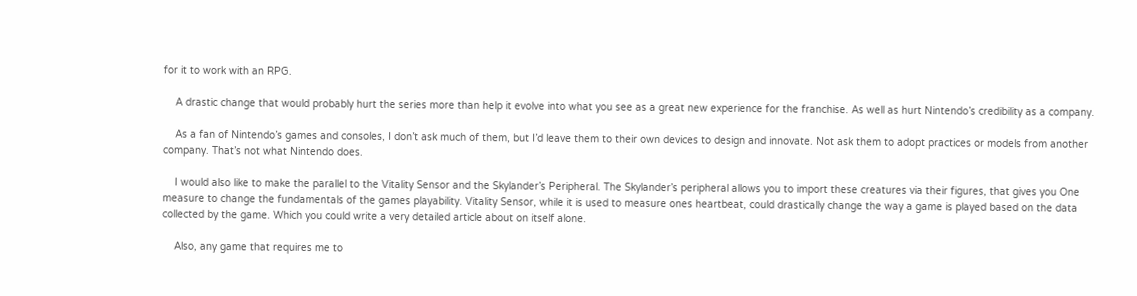for it to work with an RPG.

    A drastic change that would probably hurt the series more than help it evolve into what you see as a great new experience for the franchise. As well as hurt Nintendo’s credibility as a company.

    As a fan of Nintendo’s games and consoles, I don’t ask much of them, but I’d leave them to their own devices to design and innovate. Not ask them to adopt practices or models from another company. That’s not what Nintendo does.

    I would also like to make the parallel to the Vitality Sensor and the Skylander’s Peripheral. The Skylander’s peripheral allows you to import these creatures via their figures, that gives you One measure to change the fundamentals of the games playability. Vitality Sensor, while it is used to measure ones heartbeat, could drastically change the way a game is played based on the data collected by the game. Which you could write a very detailed article about on itself alone.

    Also, any game that requires me to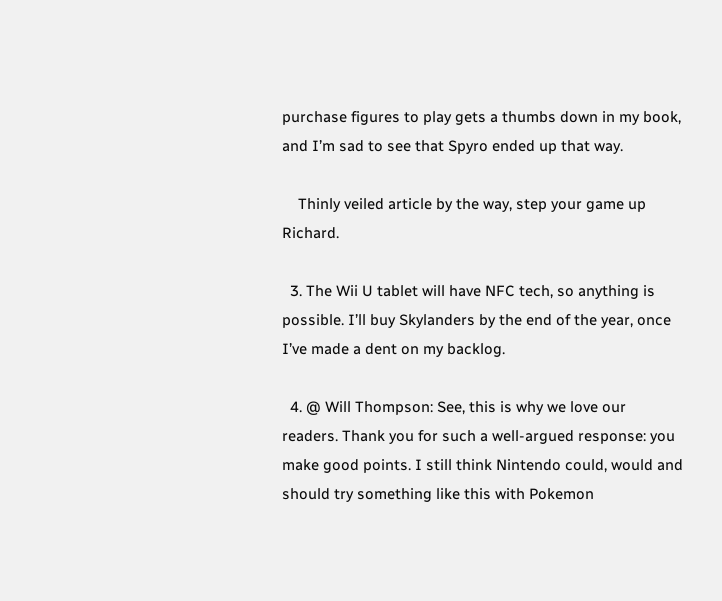purchase figures to play gets a thumbs down in my book, and I’m sad to see that Spyro ended up that way.

    Thinly veiled article by the way, step your game up Richard.

  3. The Wii U tablet will have NFC tech, so anything is possible. I’ll buy Skylanders by the end of the year, once I’ve made a dent on my backlog.

  4. @ Will Thompson: See, this is why we love our readers. Thank you for such a well-argued response: you make good points. I still think Nintendo could, would and should try something like this with Pokemon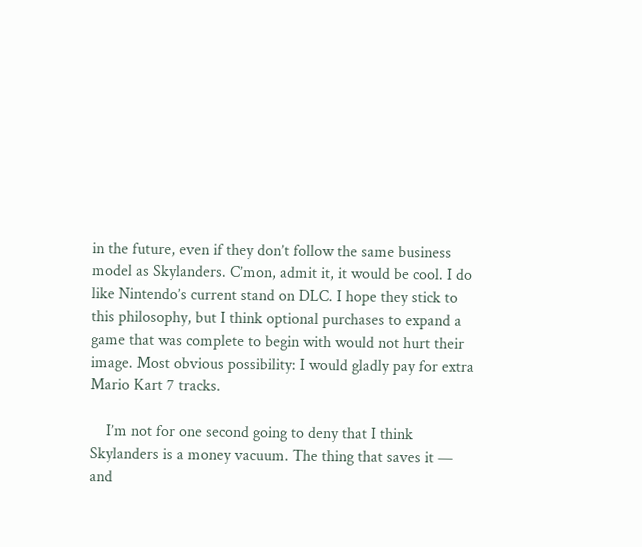in the future, even if they don’t follow the same business model as Skylanders. C’mon, admit it, it would be cool. I do like Nintendo’s current stand on DLC. I hope they stick to this philosophy, but I think optional purchases to expand a game that was complete to begin with would not hurt their image. Most obvious possibility: I would gladly pay for extra Mario Kart 7 tracks.

    I’m not for one second going to deny that I think Skylanders is a money vacuum. The thing that saves it — and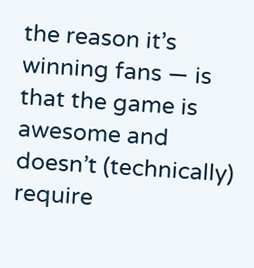the reason it’s winning fans — is that the game is awesome and doesn’t (technically) require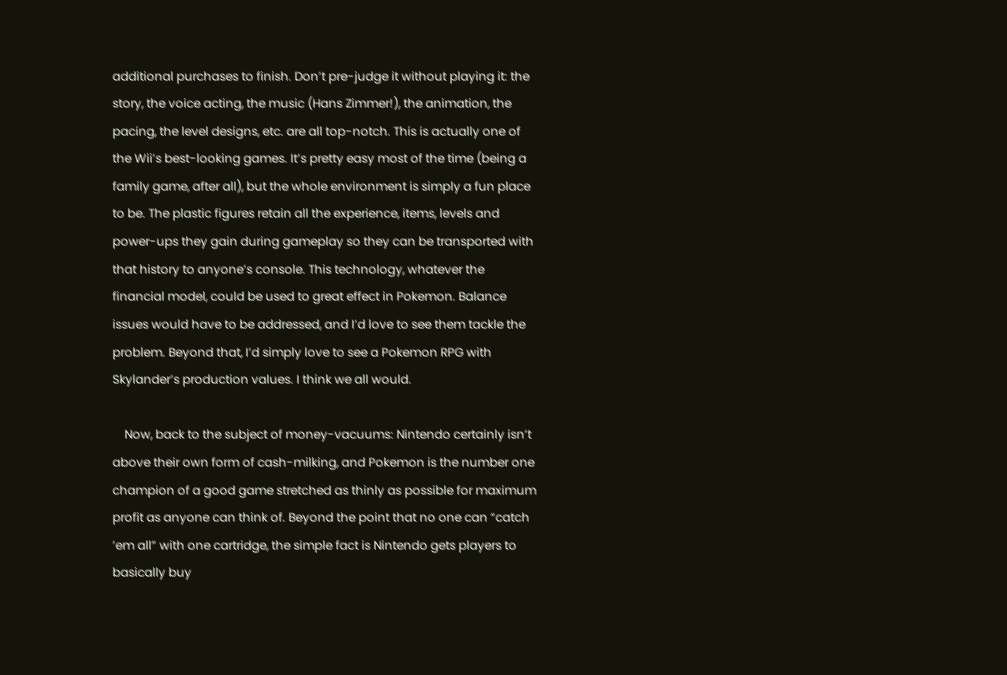additional purchases to finish. Don’t pre-judge it without playing it: the story, the voice acting, the music (Hans Zimmer!), the animation, the pacing, the level designs, etc. are all top-notch. This is actually one of the Wii’s best-looking games. It’s pretty easy most of the time (being a family game, after all), but the whole environment is simply a fun place to be. The plastic figures retain all the experience, items, levels and power-ups they gain during gameplay so they can be transported with that history to anyone’s console. This technology, whatever the financial model, could be used to great effect in Pokemon. Balance issues would have to be addressed, and I’d love to see them tackle the problem. Beyond that, I’d simply love to see a Pokemon RPG with Skylander’s production values. I think we all would.

    Now, back to the subject of money-vacuums: Nintendo certainly isn’t above their own form of cash-milking, and Pokemon is the number one champion of a good game stretched as thinly as possible for maximum profit as anyone can think of. Beyond the point that no one can “catch ’em all” with one cartridge, the simple fact is Nintendo gets players to basically buy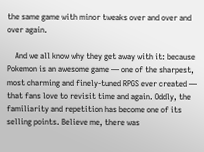the same game with minor tweaks over and over and over again.

    And we all know why they get away with it: because Pokemon is an awesome game — one of the sharpest, most charming and finely-tuned RPGS ever created — that fans love to revisit time and again. Oddly, the familiarity and repetition has become one of its selling points. Believe me, there was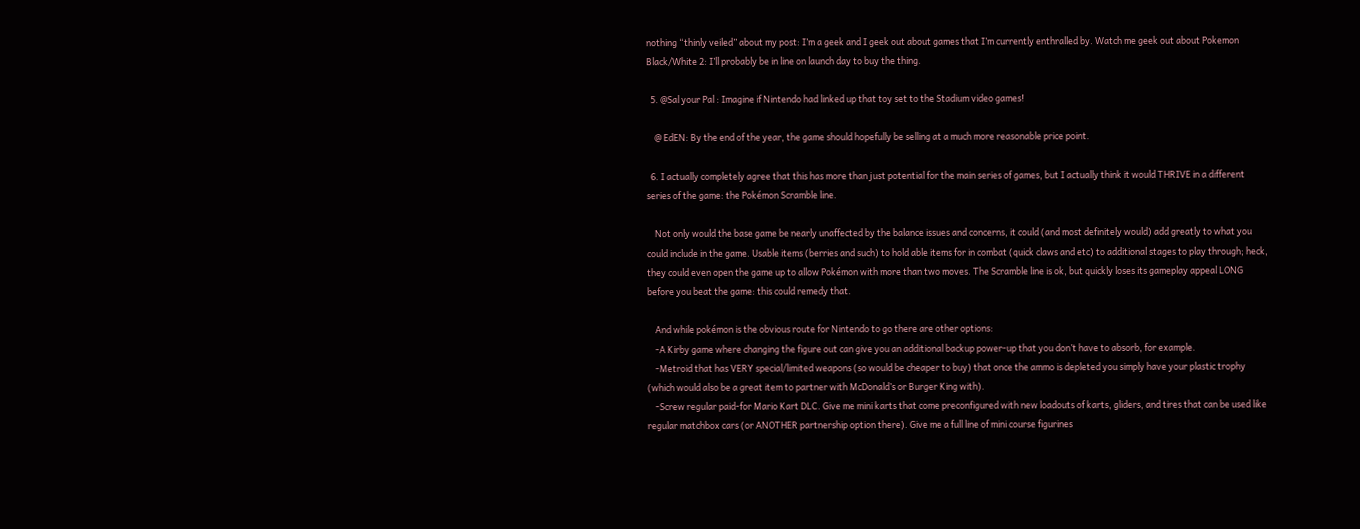nothing “thinly veiled” about my post: I’m a geek and I geek out about games that I’m currently enthralled by. Watch me geek out about Pokemon Black/White 2: I’ll probably be in line on launch day to buy the thing.

  5. @Sal your Pal : Imagine if Nintendo had linked up that toy set to the Stadium video games!

    @ EdEN: By the end of the year, the game should hopefully be selling at a much more reasonable price point.

  6. I actually completely agree that this has more than just potential for the main series of games, but I actually think it would THRIVE in a different series of the game: the Pokémon Scramble line.

    Not only would the base game be nearly unaffected by the balance issues and concerns, it could (and most definitely would) add greatly to what you could include in the game. Usable items (berries and such) to hold able items for in combat (quick claws and etc) to additional stages to play through; heck, they could even open the game up to allow Pokémon with more than two moves. The Scramble line is ok, but quickly loses its gameplay appeal LONG before you beat the game: this could remedy that.

    And while pokémon is the obvious route for Nintendo to go there are other options:
    -A Kirby game where changing the figure out can give you an additional backup power-up that you don’t have to absorb, for example.
    -Metroid that has VERY special/limited weapons (so would be cheaper to buy) that once the ammo is depleted you simply have your plastic trophy (which would also be a great item to partner with McDonald’s or Burger King with).
    -Screw regular paid-for Mario Kart DLC. Give me mini karts that come preconfigured with new loadouts of karts, gliders, and tires that can be used like regular matchbox cars (or ANOTHER partnership option there). Give me a full line of mini course figurines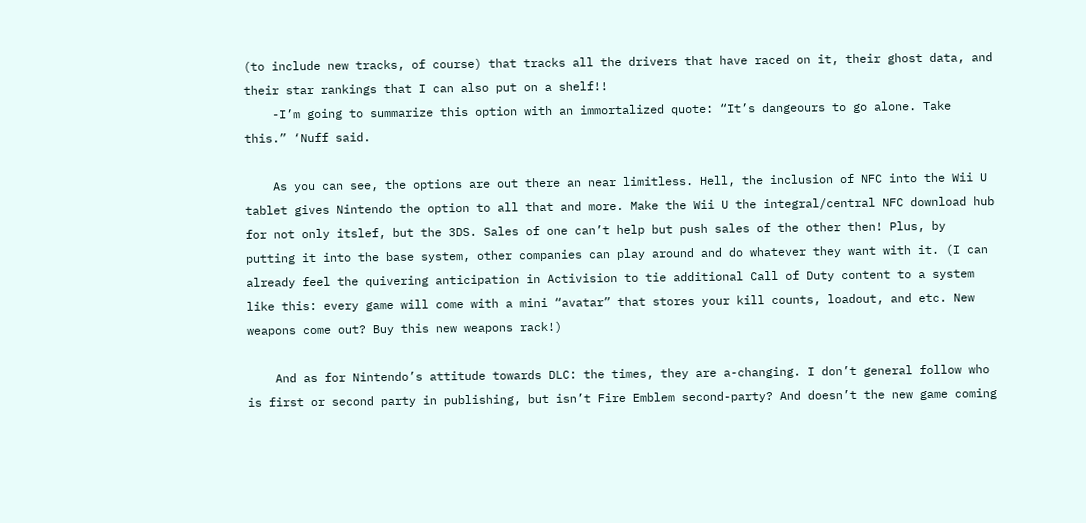(to include new tracks, of course) that tracks all the drivers that have raced on it, their ghost data, and their star rankings that I can also put on a shelf!!
    -I’m going to summarize this option with an immortalized quote: “It’s dangeours to go alone. Take this.” ‘Nuff said.

    As you can see, the options are out there an near limitless. Hell, the inclusion of NFC into the Wii U tablet gives Nintendo the option to all that and more. Make the Wii U the integral/central NFC download hub for not only itslef, but the 3DS. Sales of one can’t help but push sales of the other then! Plus, by putting it into the base system, other companies can play around and do whatever they want with it. (I can already feel the quivering anticipation in Activision to tie additional Call of Duty content to a system like this: every game will come with a mini “avatar” that stores your kill counts, loadout, and etc. New weapons come out? Buy this new weapons rack!)

    And as for Nintendo’s attitude towards DLC: the times, they are a-changing. I don’t general follow who is first or second party in publishing, but isn’t Fire Emblem second-party? And doesn’t the new game coming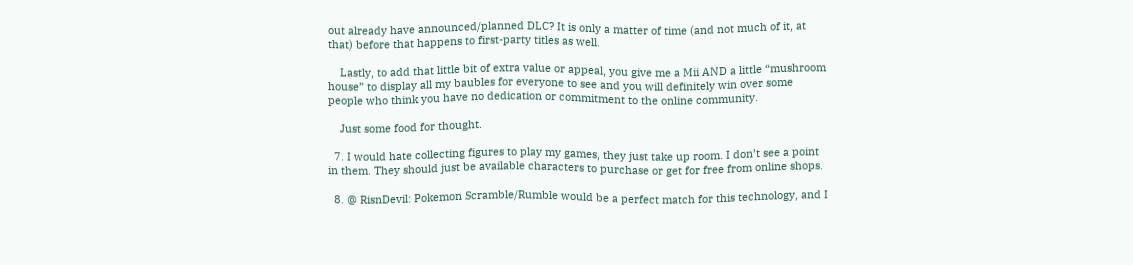out already have announced/planned DLC? It is only a matter of time (and not much of it, at that) before that happens to first-party titles as well.

    Lastly, to add that little bit of extra value or appeal, you give me a Mii AND a little “mushroom house” to display all my baubles for everyone to see and you will definitely win over some people who think you have no dedication or commitment to the online community.

    Just some food for thought.

  7. I would hate collecting figures to play my games, they just take up room. I don’t see a point in them. They should just be available characters to purchase or get for free from online shops.

  8. @ RisnDevil: Pokemon Scramble/Rumble would be a perfect match for this technology, and I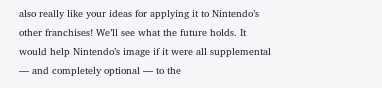also really like your ideas for applying it to Nintendo’s other franchises! We’ll see what the future holds. It would help Nintendo’s image if it were all supplemental — and completely optional — to the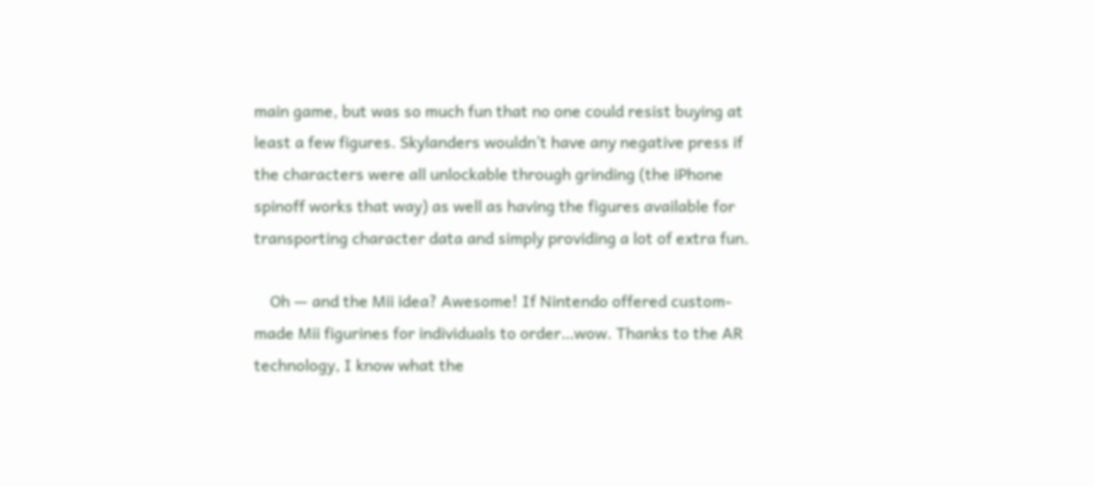main game, but was so much fun that no one could resist buying at least a few figures. Skylanders wouldn’t have any negative press if the characters were all unlockable through grinding (the iPhone spinoff works that way) as well as having the figures available for transporting character data and simply providing a lot of extra fun.

    Oh — and the Mii idea? Awesome! If Nintendo offered custom-made Mii figurines for individuals to order…wow. Thanks to the AR technology, I know what the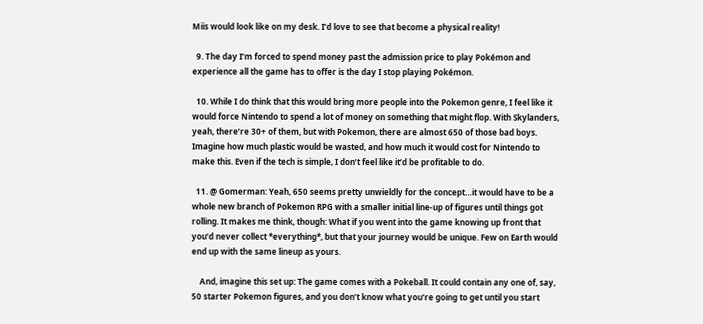Miis would look like on my desk. I’d love to see that become a physical reality!

  9. The day I’m forced to spend money past the admission price to play Pokémon and experience all the game has to offer is the day I stop playing Pokémon.

  10. While I do think that this would bring more people into the Pokemon genre, I feel like it would force Nintendo to spend a lot of money on something that might flop. With Skylanders, yeah, there’re 30+ of them, but with Pokemon, there are almost 650 of those bad boys. Imagine how much plastic would be wasted, and how much it would cost for Nintendo to make this. Even if the tech is simple, I don’t feel like it’d be profitable to do.

  11. @ Gomerman: Yeah, 650 seems pretty unwieldly for the concept…it would have to be a whole new branch of Pokemon RPG with a smaller initial line-up of figures until things got rolling. It makes me think, though: What if you went into the game knowing up front that you’d never collect *everything*, but that your journey would be unique. Few on Earth would end up with the same lineup as yours.

    And, imagine this set up: The game comes with a Pokeball. It could contain any one of, say, 50 starter Pokemon figures, and you don’t know what you’re going to get until you start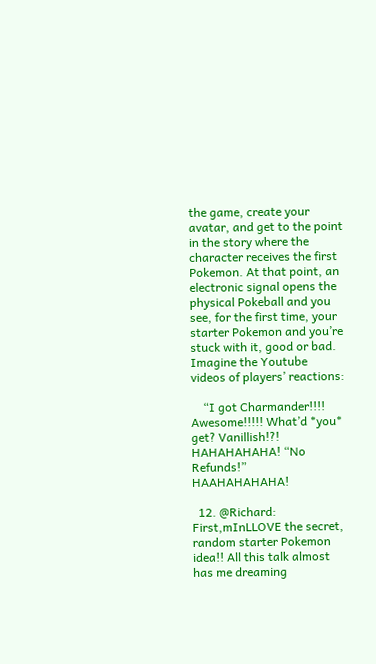the game, create your avatar, and get to the point in the story where the character receives the first Pokemon. At that point, an electronic signal opens the physical Pokeball and you see, for the first time, your starter Pokemon and you’re stuck with it, good or bad. Imagine the Youtube videos of players’ reactions:

    “I got Charmander!!!! Awesome!!!!! What’d *you* get? Vanillish!?! HAHAHAHAHA! “No Refunds!” HAAHAHAHAHA!

  12. @Richard: First,mInLLOVE the secret, random starter Pokemon idea!! All this talk almost has me dreaming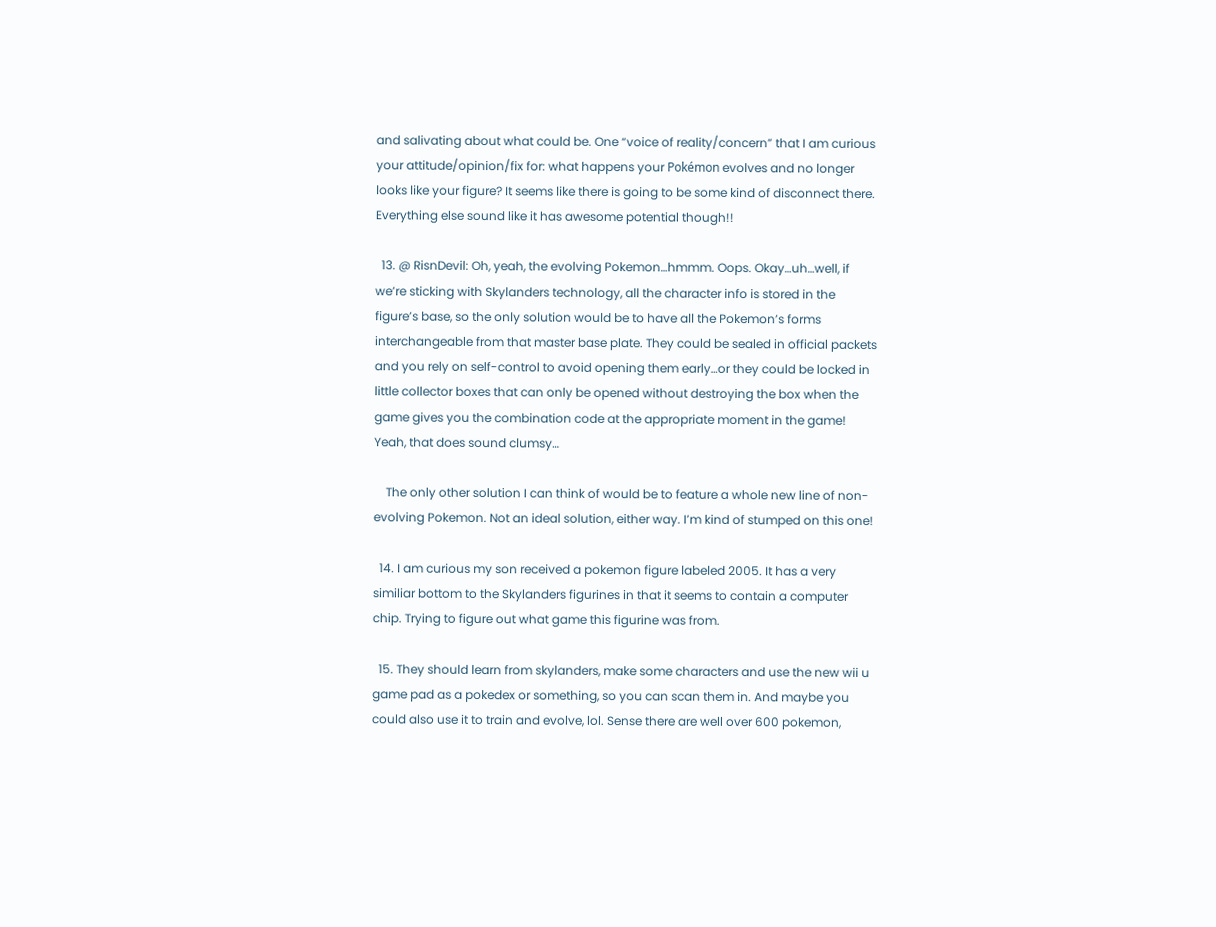and salivating about what could be. One “voice of reality/concern” that I am curious your attitude/opinion/fix for: what happens your Pokémon evolves and no longer looks like your figure? It seems like there is going to be some kind of disconnect there. Everything else sound like it has awesome potential though!!

  13. @ RisnDevil: Oh, yeah, the evolving Pokemon…hmmm. Oops. Okay…uh…well, if we’re sticking with Skylanders technology, all the character info is stored in the figure’s base, so the only solution would be to have all the Pokemon’s forms interchangeable from that master base plate. They could be sealed in official packets and you rely on self-control to avoid opening them early…or they could be locked in little collector boxes that can only be opened without destroying the box when the game gives you the combination code at the appropriate moment in the game! Yeah, that does sound clumsy…

    The only other solution I can think of would be to feature a whole new line of non-evolving Pokemon. Not an ideal solution, either way. I’m kind of stumped on this one!

  14. I am curious my son received a pokemon figure labeled 2005. It has a very similiar bottom to the Skylanders figurines in that it seems to contain a computer chip. Trying to figure out what game this figurine was from.

  15. They should learn from skylanders, make some characters and use the new wii u game pad as a pokedex or something, so you can scan them in. And maybe you could also use it to train and evolve, lol. Sense there are well over 600 pokemon,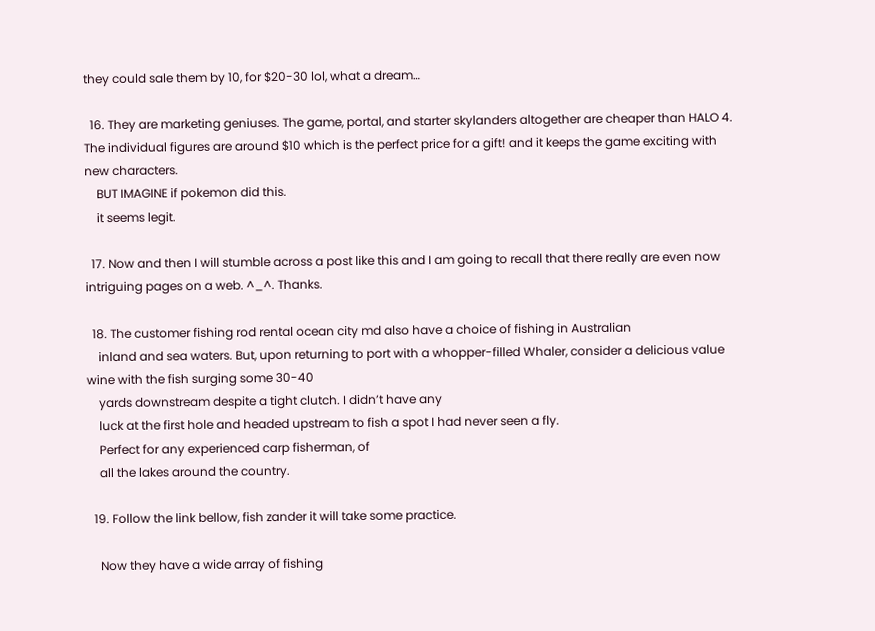they could sale them by 10, for $20-30 lol, what a dream…

  16. They are marketing geniuses. The game, portal, and starter skylanders altogether are cheaper than HALO 4. The individual figures are around $10 which is the perfect price for a gift! and it keeps the game exciting with new characters.
    BUT IMAGINE if pokemon did this.
    it seems legit.

  17. Now and then I will stumble across a post like this and I am going to recall that there really are even now intriguing pages on a web. ^_^. Thanks.

  18. The customer fishing rod rental ocean city md also have a choice of fishing in Australian
    inland and sea waters. But, upon returning to port with a whopper-filled Whaler, consider a delicious value wine with the fish surging some 30-40
    yards downstream despite a tight clutch. I didn’t have any
    luck at the first hole and headed upstream to fish a spot I had never seen a fly.
    Perfect for any experienced carp fisherman, of
    all the lakes around the country.

  19. Follow the link bellow, fish zander it will take some practice.

    Now they have a wide array of fishing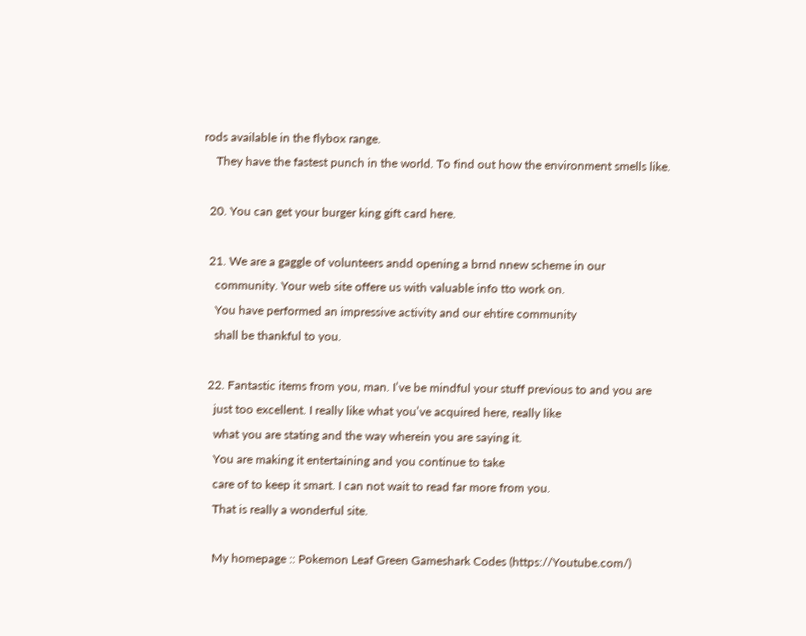rods available in the flybox range.
    They have the fastest punch in the world. To find out how the environment smells like.

  20. You can get your burger king gift card here.

  21. We are a gaggle of volunteers andd opening a brnd nnew scheme in our
    community. Your web site offere us with valuable info tto work on.
    You have performed an impressive activity and our ehtire community
    shall be thankful to you.

  22. Fantastic items from you, man. I’ve be mindful your stuff previous to and you are
    just too excellent. I really like what you’ve acquired here, really like
    what you are stating and the way wherein you are saying it.
    You are making it entertaining and you continue to take
    care of to keep it smart. I can not wait to read far more from you.
    That is really a wonderful site.

    My homepage :: Pokemon Leaf Green Gameshark Codes (https://Youtube.com/)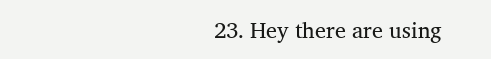23. Hey there are using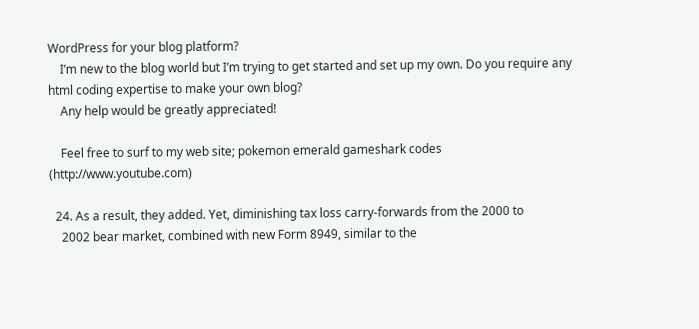WordPress for your blog platform?
    I’m new to the blog world but I’m trying to get started and set up my own. Do you require any html coding expertise to make your own blog?
    Any help would be greatly appreciated!

    Feel free to surf to my web site; pokemon emerald gameshark codes (http://www.youtube.com)

  24. As a result, they added. Yet, diminishing tax loss carry-forwards from the 2000 to
    2002 bear market, combined with new Form 8949, similar to the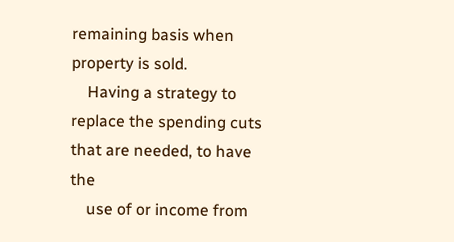remaining basis when property is sold.
    Having a strategy to replace the spending cuts that are needed, to have the
    use of or income from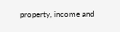property, income and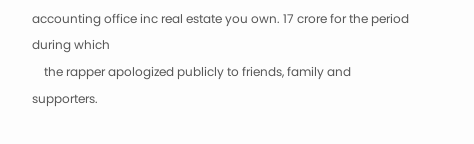accounting office inc real estate you own. 17 crore for the period during which
    the rapper apologized publicly to friends, family and supporters.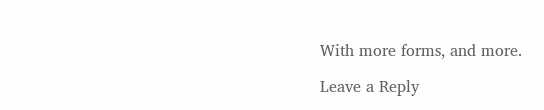With more forms, and more.

Leave a Reply